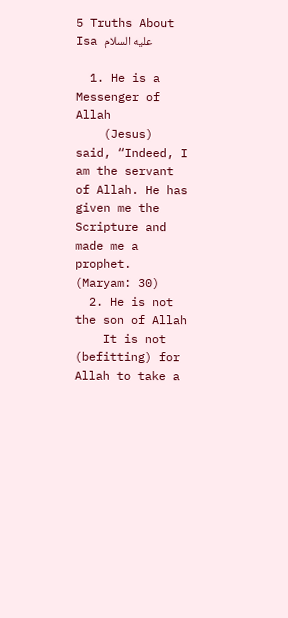5 Truths About Isa عليه السلام

  1. He is a Messenger of Allah
    (Jesus) said, “Indeed, I am the servant of Allah. He has given me the Scripture and made me a prophet. (Maryam: 30)
  2. He is not the son of Allah
    It is not (befitting) for Allah to take a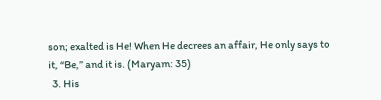son; exalted is He! When He decrees an affair, He only says to it, “Be,” and it is. (Maryam: 35)
  3. His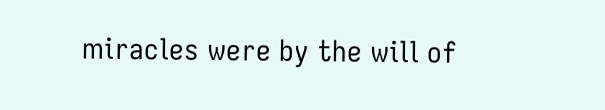miracles were by the will of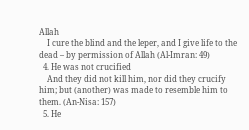Allah
    I cure the blind and the leper, and I give life to the dead – by permission of Allah (Al-Imran: 49)
  4. He was not crucified
    And they did not kill him, nor did they crucify him; but (another) was made to resemble him to them. (An-Nisa: 157)
  5. He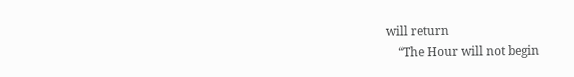will return
    “The Hour will not begin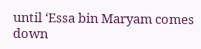until ‘Essa bin Maryam comes down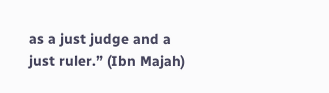as a just judge and a just ruler.” (Ibn Majah)